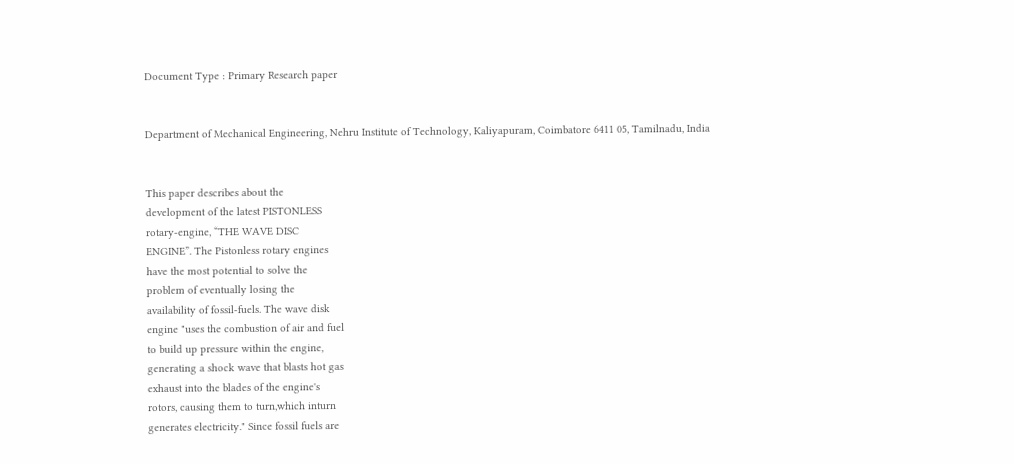Document Type : Primary Research paper


Department of Mechanical Engineering, Nehru Institute of Technology, Kaliyapuram, Coimbatore 6411 05, Tamilnadu, India


This paper describes about the
development of the latest PISTONLESS
rotary-engine, “THE WAVE DISC
ENGINE”. The Pistonless rotary engines
have the most potential to solve the
problem of eventually losing the
availability of fossil-fuels. The wave disk
engine "uses the combustion of air and fuel
to build up pressure within the engine,
generating a shock wave that blasts hot gas
exhaust into the blades of the engine's
rotors, causing them to turn,which inturn
generates electricity." Since fossil fuels are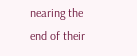nearing the end of their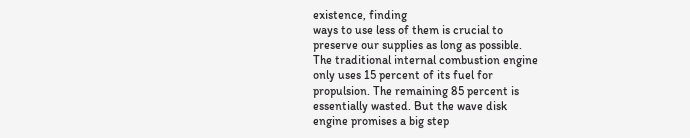existence, finding
ways to use less of them is crucial to
preserve our supplies as long as possible.
The traditional internal combustion engine
only uses 15 percent of its fuel for
propulsion. The remaining 85 percent is
essentially wasted. But the wave disk
engine promises a big step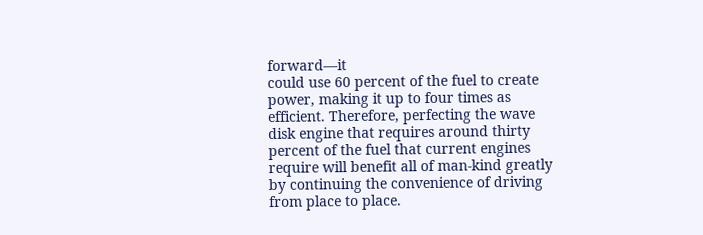forward—it
could use 60 percent of the fuel to create
power, making it up to four times as
efficient. Therefore, perfecting the wave
disk engine that requires around thirty
percent of the fuel that current engines
require will benefit all of man-kind greatly
by continuing the convenience of driving
from place to place.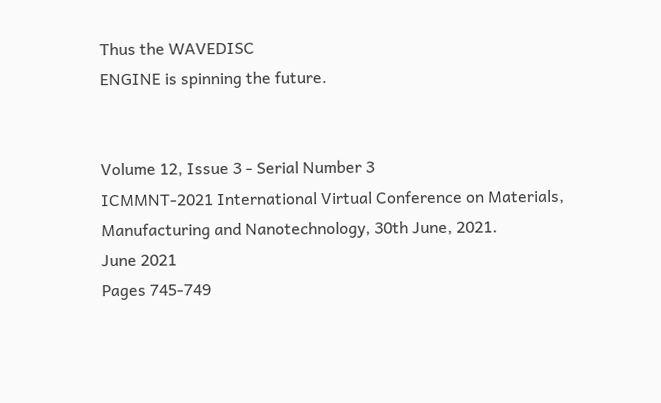Thus the WAVEDISC
ENGINE is spinning the future.


Volume 12, Issue 3 - Serial Number 3
ICMMNT-2021 International Virtual Conference on Materials, Manufacturing and Nanotechnology, 30th June, 2021.
June 2021
Pages 745-749